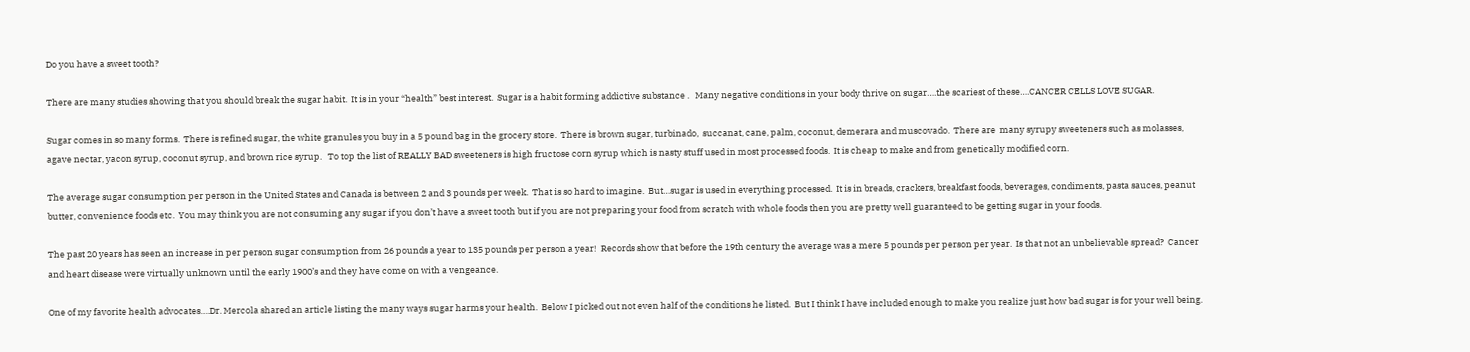Do you have a sweet tooth?

There are many studies showing that you should break the sugar habit.  It is in your “health” best interest.  Sugar is a habit forming addictive substance .   Many negative conditions in your body thrive on sugar….the scariest of these….CANCER CELLS LOVE SUGAR.

Sugar comes in so many forms.  There is refined sugar, the white granules you buy in a 5 pound bag in the grocery store.  There is brown sugar, turbinado,  succanat, cane, palm, coconut, demerara and muscovado.  There are  many syrupy sweeteners such as molasses, agave nectar, yacon syrup, coconut syrup, and brown rice syrup.   To top the list of REALLY BAD sweeteners is high fructose corn syrup which is nasty stuff used in most processed foods.  It is cheap to make and from genetically modified corn.

The average sugar consumption per person in the United States and Canada is between 2 and 3 pounds per week.  That is so hard to imagine.  But…sugar is used in everything processed.  It is in breads, crackers, breakfast foods, beverages, condiments, pasta sauces, peanut butter, convenience foods etc.  You may think you are not consuming any sugar if you don’t have a sweet tooth but if you are not preparing your food from scratch with whole foods then you are pretty well guaranteed to be getting sugar in your foods.

The past 20 years has seen an increase in per person sugar consumption from 26 pounds a year to 135 pounds per person a year!  Records show that before the 19th century the average was a mere 5 pounds per person per year.  Is that not an unbelievable spread?  Cancer and heart disease were virtually unknown until the early 1900’s and they have come on with a vengeance.

One of my favorite health advocates….Dr. Mercola shared an article listing the many ways sugar harms your health.  Below I picked out not even half of the conditions he listed.  But I think I have included enough to make you realize just how bad sugar is for your well being.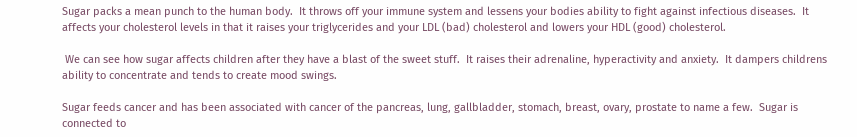Sugar packs a mean punch to the human body.  It throws off your immune system and lessens your bodies ability to fight against infectious diseases.  It affects your cholesterol levels in that it raises your triglycerides and your LDL (bad) cholesterol and lowers your HDL (good) cholesterol.

 We can see how sugar affects children after they have a blast of the sweet stuff.  It raises their adrenaline, hyperactivity and anxiety.  It dampers childrens ability to concentrate and tends to create mood swings.

Sugar feeds cancer and has been associated with cancer of the pancreas, lung, gallbladder, stomach, breast, ovary, prostate to name a few.  Sugar is connected to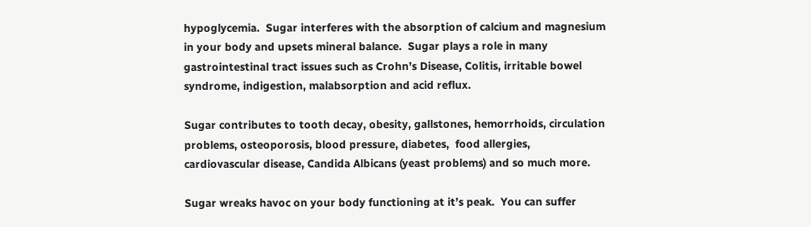hypoglycemia.  Sugar interferes with the absorption of calcium and magnesium in your body and upsets mineral balance.  Sugar plays a role in many gastrointestinal tract issues such as Crohn’s Disease, Colitis, irritable bowel syndrome, indigestion, malabsorption and acid reflux.

Sugar contributes to tooth decay, obesity, gallstones, hemorrhoids, circulation problems, osteoporosis, blood pressure, diabetes,  food allergies, cardiovascular disease, Candida Albicans (yeast problems) and so much more.

Sugar wreaks havoc on your body functioning at it’s peak.  You can suffer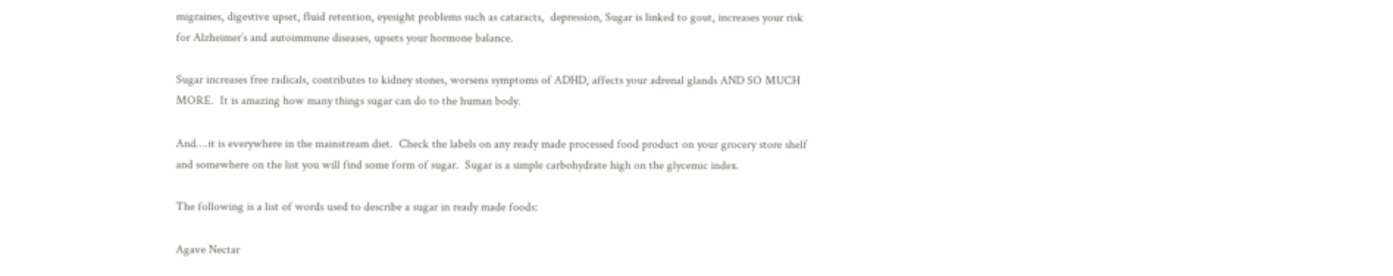migraines, digestive upset, fluid retention, eyesight problems such as cataracts,  depression, Sugar is linked to gout, increases your risk for Alzheimer’s and autoimmune diseases, upsets your hormone balance.

Sugar increases free radicals, contributes to kidney stones, worsens symptoms of ADHD, affects your adrenal glands AND SO MUCH MORE.  It is amazing how many things sugar can do to the human body.

And….it is everywhere in the mainstream diet.  Check the labels on any ready made processed food product on your grocery store shelf and somewhere on the list you will find some form of sugar.  Sugar is a simple carbohydrate high on the glycemic index.

The following is a list of words used to describe a sugar in ready made foods:

Agave Nectar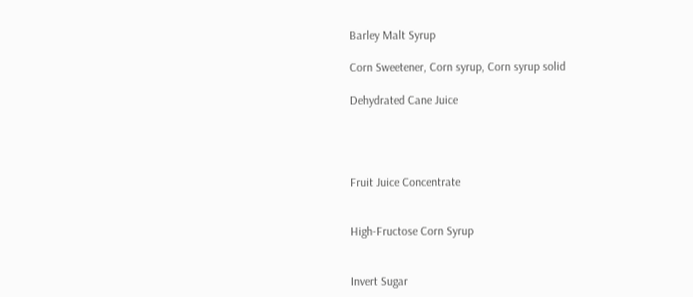Barley Malt Syrup

Corn Sweetener, Corn syrup, Corn syrup solid

Dehydrated Cane Juice




Fruit Juice Concentrate


High-Fructose Corn Syrup


Invert Sugar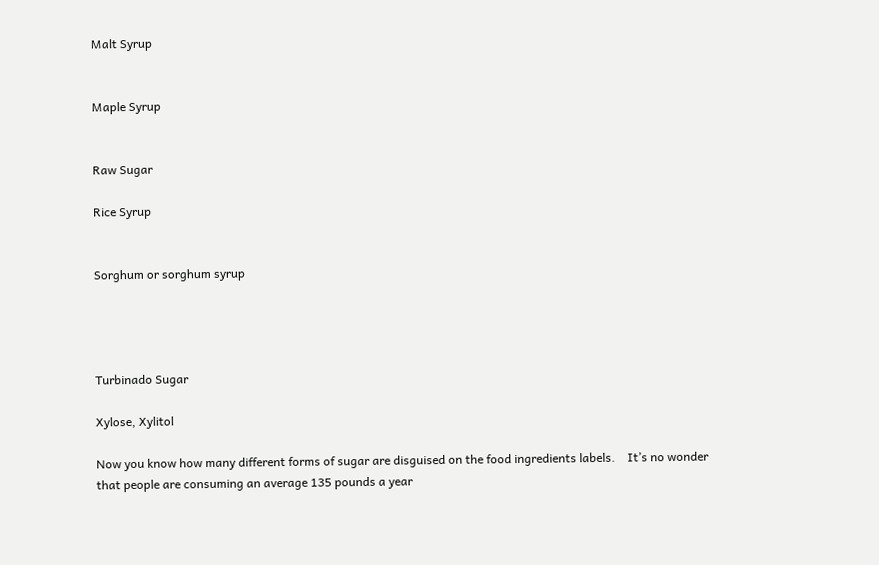Malt Syrup


Maple Syrup


Raw Sugar

Rice Syrup


Sorghum or sorghum syrup




Turbinado Sugar

Xylose, Xylitol

Now you know how many different forms of sugar are disguised on the food ingredients labels.    It’s no wonder that people are consuming an average 135 pounds a year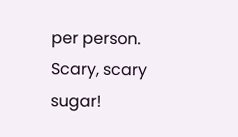per person.  Scary, scary sugar!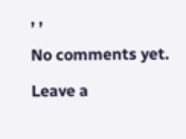, ,

No comments yet.

Leave a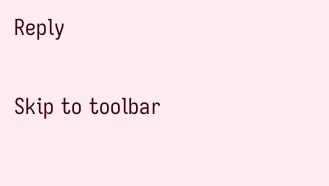Reply

Skip to toolbar